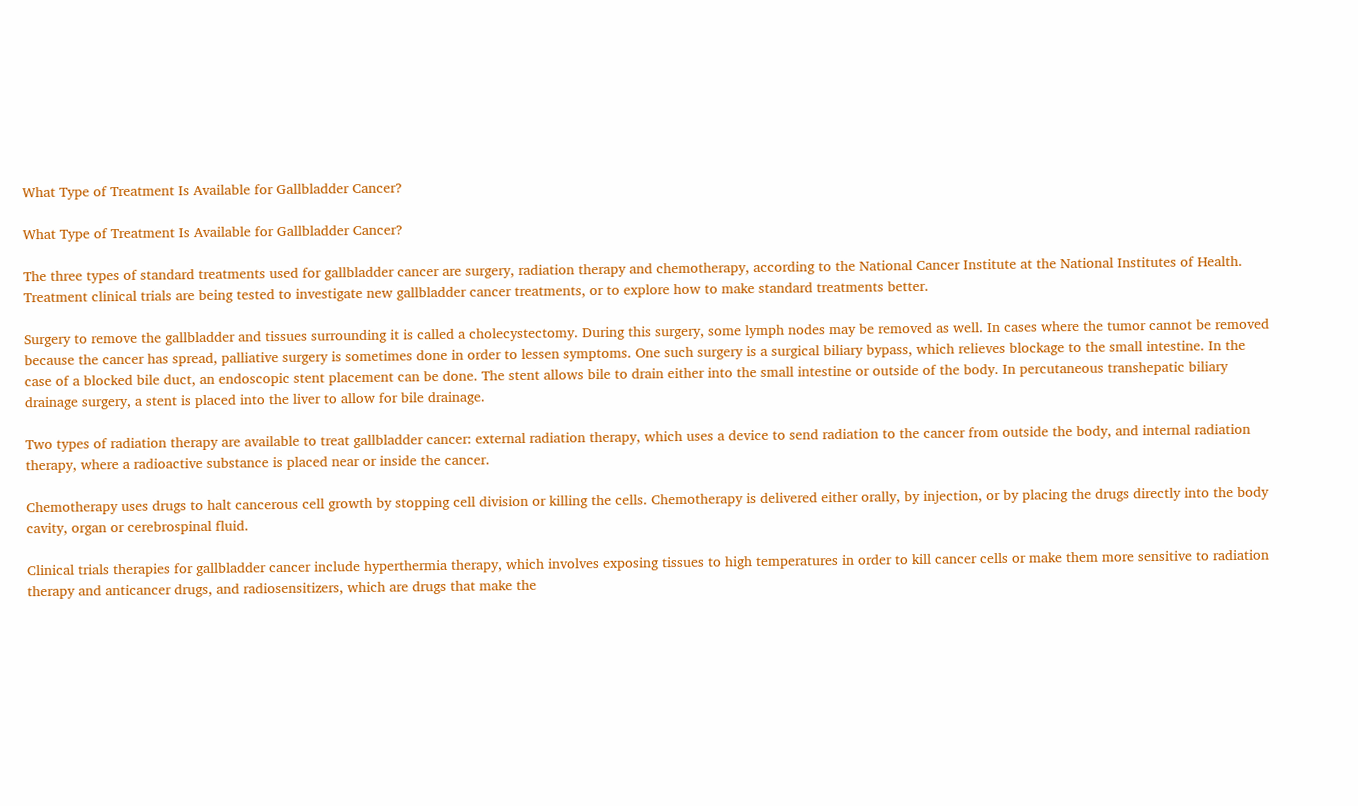What Type of Treatment Is Available for Gallbladder Cancer?

What Type of Treatment Is Available for Gallbladder Cancer?

The three types of standard treatments used for gallbladder cancer are surgery, radiation therapy and chemotherapy, according to the National Cancer Institute at the National Institutes of Health. Treatment clinical trials are being tested to investigate new gallbladder cancer treatments, or to explore how to make standard treatments better.

Surgery to remove the gallbladder and tissues surrounding it is called a cholecystectomy. During this surgery, some lymph nodes may be removed as well. In cases where the tumor cannot be removed because the cancer has spread, palliative surgery is sometimes done in order to lessen symptoms. One such surgery is a surgical biliary bypass, which relieves blockage to the small intestine. In the case of a blocked bile duct, an endoscopic stent placement can be done. The stent allows bile to drain either into the small intestine or outside of the body. In percutaneous transhepatic biliary drainage surgery, a stent is placed into the liver to allow for bile drainage.

Two types of radiation therapy are available to treat gallbladder cancer: external radiation therapy, which uses a device to send radiation to the cancer from outside the body, and internal radiation therapy, where a radioactive substance is placed near or inside the cancer.

Chemotherapy uses drugs to halt cancerous cell growth by stopping cell division or killing the cells. Chemotherapy is delivered either orally, by injection, or by placing the drugs directly into the body cavity, organ or cerebrospinal fluid.

Clinical trials therapies for gallbladder cancer include hyperthermia therapy, which involves exposing tissues to high temperatures in order to kill cancer cells or make them more sensitive to radiation therapy and anticancer drugs, and radiosensitizers, which are drugs that make the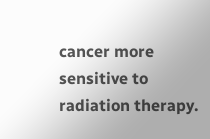cancer more sensitive to radiation therapy.